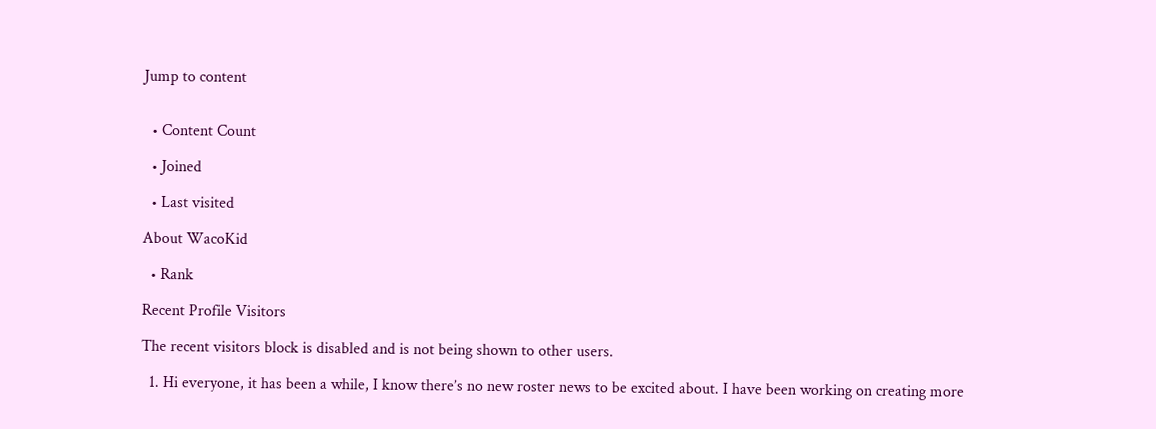Jump to content


  • Content Count

  • Joined

  • Last visited

About WacoKid

  • Rank

Recent Profile Visitors

The recent visitors block is disabled and is not being shown to other users.

  1. Hi everyone, it has been a while, I know there’s no new roster news to be excited about. I have been working on creating more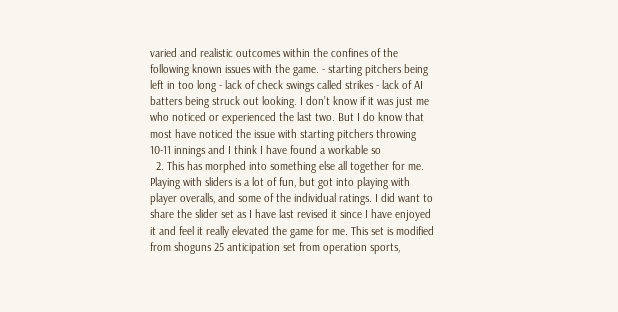varied and realistic outcomes within the confines of the following known issues with the game. - starting pitchers being left in too long - lack of check swings called strikes - lack of AI batters being struck out looking. I don’t know if it was just me who noticed or experienced the last two. But I do know that most have noticed the issue with starting pitchers throwing 10-11 innings and I think I have found a workable so
  2. This has morphed into something else all together for me. Playing with sliders is a lot of fun, but got into playing with player overalls, and some of the individual ratings. I did want to share the slider set as I have last revised it since I have enjoyed it and feel it really elevated the game for me. This set is modified from shoguns 25 anticipation set from operation sports,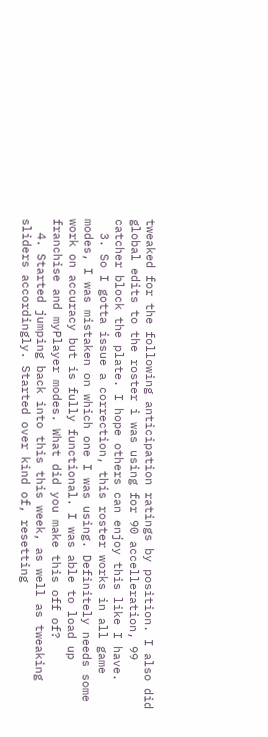tweaked for the following anticipation ratings by position. I also did global edits to the roster i was using for 90 accelleration, 99 catcher block the plate. I hope others can enjoy this like I have.
  3. So I gotta issue a correction, this roster works in all game modes, I was mistaken on which one I was using. Definitely needs some work on accuracy but is fully functional. I was able to load up franchise and myPlayer modes. What did you make this off of?
  4. Started jumping back into this this week, as well as tweaking sliders accordingly. Started over kind of, resetting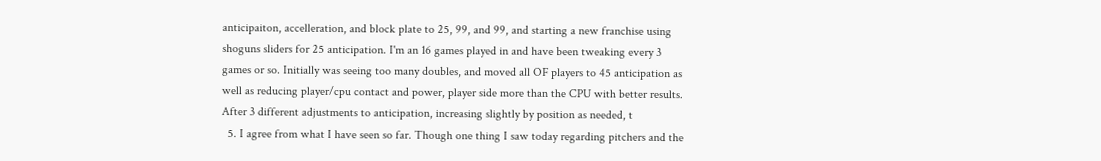anticipaiton, accelleration, and block plate to 25, 99, and 99, and starting a new franchise using shoguns sliders for 25 anticipation. I'm an 16 games played in and have been tweaking every 3 games or so. Initially was seeing too many doubles, and moved all OF players to 45 anticipation as well as reducing player/cpu contact and power, player side more than the CPU with better results. After 3 different adjustments to anticipation, increasing slightly by position as needed, t
  5. I agree from what I have seen so far. Though one thing I saw today regarding pitchers and the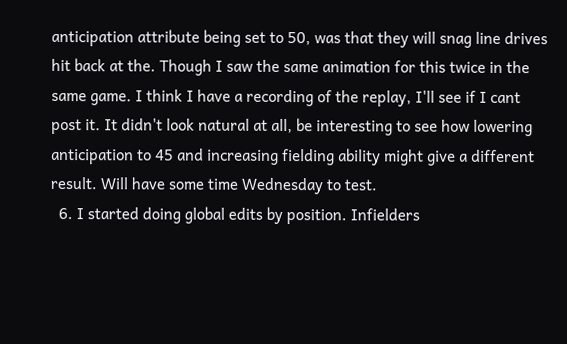anticipation attribute being set to 50, was that they will snag line drives hit back at the. Though I saw the same animation for this twice in the same game. I think I have a recording of the replay, I'll see if I cant post it. It didn't look natural at all, be interesting to see how lowering anticipation to 45 and increasing fielding ability might give a different result. Will have some time Wednesday to test.
  6. I started doing global edits by position. Infielders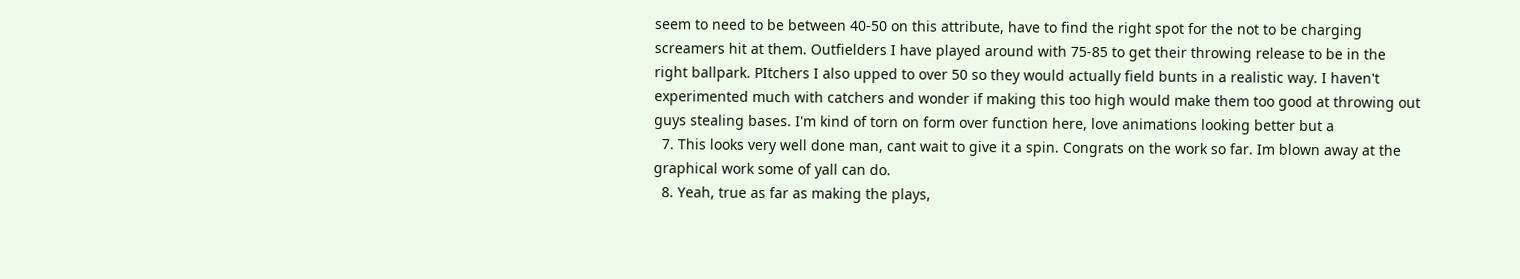seem to need to be between 40-50 on this attribute, have to find the right spot for the not to be charging screamers hit at them. Outfielders I have played around with 75-85 to get their throwing release to be in the right ballpark. PItchers I also upped to over 50 so they would actually field bunts in a realistic way. I haven't experimented much with catchers and wonder if making this too high would make them too good at throwing out guys stealing bases. I'm kind of torn on form over function here, love animations looking better but a
  7. This looks very well done man, cant wait to give it a spin. Congrats on the work so far. Im blown away at the graphical work some of yall can do.
  8. Yeah, true as far as making the plays,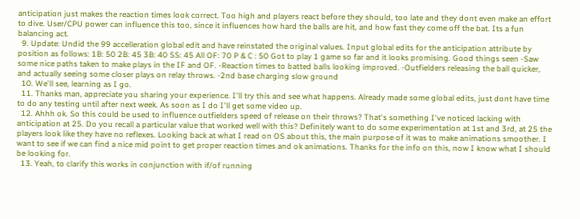anticipation just makes the reaction times look correct. Too high and players react before they should, too late and they dont even make an effort to dive. User/CPU power can influence this too, since it influences how hard the balls are hit, and how fast they come off the bat. Its a fun balancing act.
  9. Update: Undid the 99 accelleration global edit and have reinstated the original values. Input global edits for the anticipation attribute by position as follows: 1B: 50 2B: 45 3B: 40 SS: 45 All OF: 70 P & C : 50 Got to play 1 game so far and it looks promising. Good things seen -Saw some nice paths taken to make plays in the IF and OF. -Reaction times to batted balls looking improved. -Outfielders releasing the ball quicker, and actually seeing some closer plays on relay throws. -2nd base charging slow ground
  10. We'll see, learning as I go.
  11. Thanks man, appreciate you sharing your experience. I'll try this and see what happens. Already made some global edits, just dont have time to do any testing until after next week. As soon as I do I'll get some video up.
  12. Ahhh ok. So this could be used to influence outfielders speed of release on their throws? That's something I've noticed lacking with anticipation at 25. Do you recall a particular value that worked well with this? Definitely want to do some experimentation at 1st and 3rd, at 25 the players look like they have no reflexes. Looking back at what I read on OS about this, the main purpose of it was to make animations smoother. I want to see if we can find a nice mid point to get proper reaction times and ok animations. Thanks for the info on this, now I know what I should be looking for.
  13. Yeah, to clarify this works in conjunction with if/of running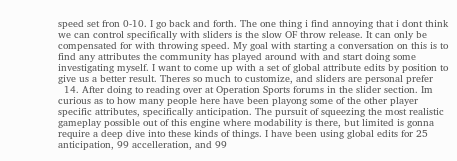speed set fron 0-10. I go back and forth. The one thing i find annoying that i dont think we can control specifically with sliders is the slow OF throw release. It can only be compensated for with throwing speed. My goal with starting a conversation on this is to find any attributes the community has played around with and start doing some investigating myself. I want to come up with a set of global attribute edits by position to give us a better result. Theres so much to customize, and sliders are personal prefer
  14. After doing to reading over at Operation Sports forums in the slider section. Im curious as to how many people here have been playong some of the other player specific attributes, specifically anticipation. The pursuit of squeezing the most realistic gameplay possible out of this engine where modability is there, but limited is gonna require a deep dive into these kinds of things. I have been using global edits for 25 anticipation, 99 accelleration, and 99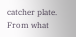catcher plate. From what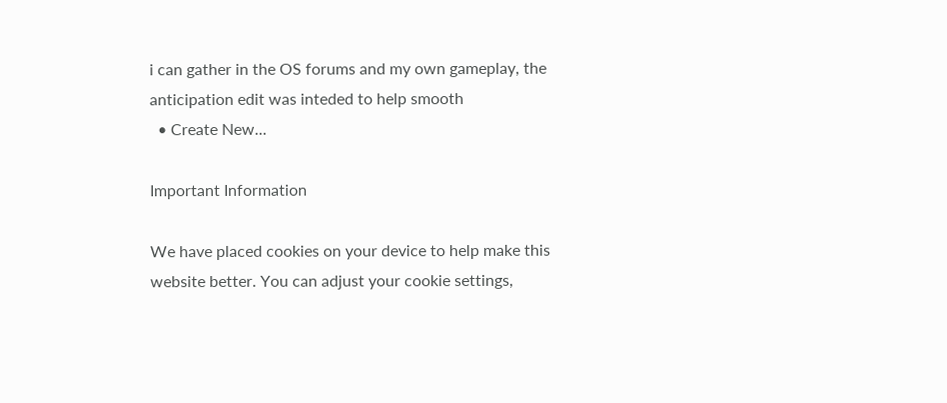i can gather in the OS forums and my own gameplay, the anticipation edit was inteded to help smooth
  • Create New...

Important Information

We have placed cookies on your device to help make this website better. You can adjust your cookie settings,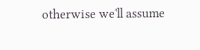otherwise we'll assume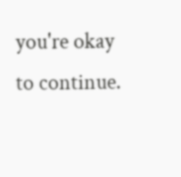you're okay to continue.